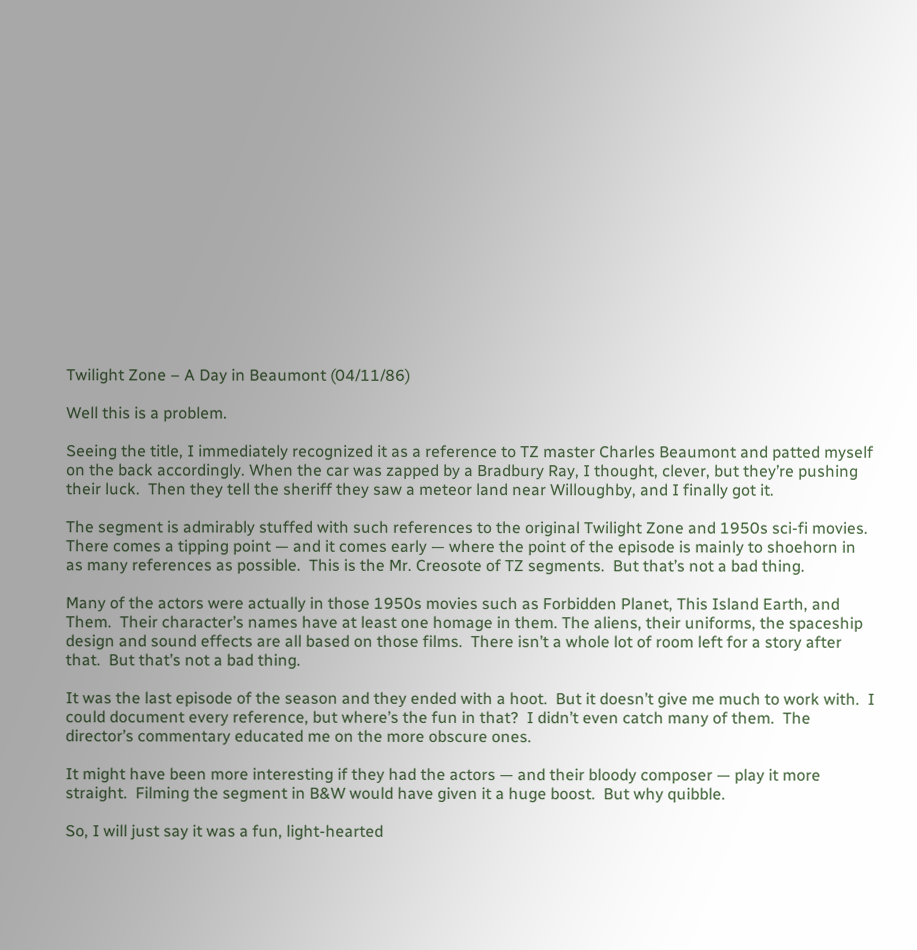Twilight Zone – A Day in Beaumont (04/11/86)

Well this is a problem.

Seeing the title, I immediately recognized it as a reference to TZ master Charles Beaumont and patted myself on the back accordingly. When the car was zapped by a Bradbury Ray, I thought, clever, but they’re pushing their luck.  Then they tell the sheriff they saw a meteor land near Willoughby, and I finally got it.

The segment is admirably stuffed with such references to the original Twilight Zone and 1950s sci-fi movies.  There comes a tipping point — and it comes early — where the point of the episode is mainly to shoehorn in as many references as possible.  This is the Mr. Creosote of TZ segments.  But that’s not a bad thing.

Many of the actors were actually in those 1950s movies such as Forbidden Planet, This Island Earth, and Them.  Their character’s names have at least one homage in them. The aliens, their uniforms, the spaceship design and sound effects are all based on those films.  There isn’t a whole lot of room left for a story after that.  But that’s not a bad thing.

It was the last episode of the season and they ended with a hoot.  But it doesn’t give me much to work with.  I could document every reference, but where’s the fun in that?  I didn’t even catch many of them.  The director’s commentary educated me on the more obscure ones.

It might have been more interesting if they had the actors — and their bloody composer — play it more straight.  Filming the segment in B&W would have given it a huge boost.  But why quibble.

So, I will just say it was a fun, light-hearted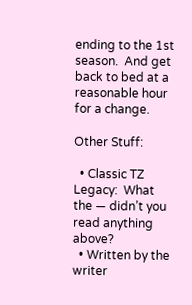ending to the 1st season.  And get back to bed at a reasonable hour for a change.

Other Stuff:

  • Classic TZ Legacy:  What the — didn’t you read anything above?
  • Written by the writer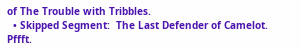of The Trouble with Tribbles.
  • Skipped Segment:  The Last Defender of Camelot.  Pffft.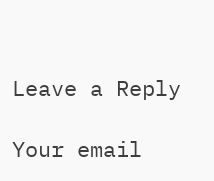Leave a Reply

Your email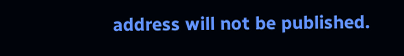address will not be published.